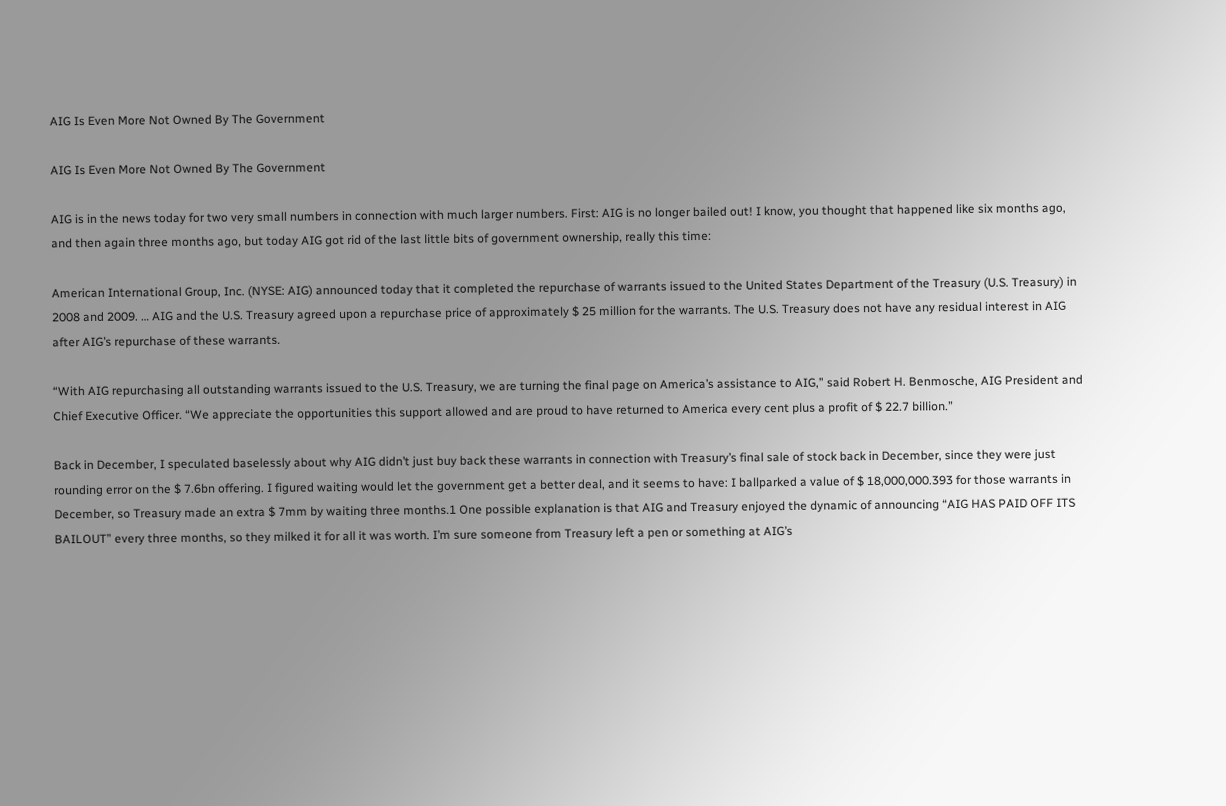AIG Is Even More Not Owned By The Government

AIG Is Even More Not Owned By The Government

AIG is in the news today for two very small numbers in connection with much larger numbers. First: AIG is no longer bailed out! I know, you thought that happened like six months ago, and then again three months ago, but today AIG got rid of the last little bits of government ownership, really this time:

American International Group, Inc. (NYSE: AIG) announced today that it completed the repurchase of warrants issued to the United States Department of the Treasury (U.S. Treasury) in 2008 and 2009. … AIG and the U.S. Treasury agreed upon a repurchase price of approximately $ 25 million for the warrants. The U.S. Treasury does not have any residual interest in AIG after AIG’s repurchase of these warrants.

“With AIG repurchasing all outstanding warrants issued to the U.S. Treasury, we are turning the final page on America’s assistance to AIG,” said Robert H. Benmosche, AIG President and Chief Executive Officer. “We appreciate the opportunities this support allowed and are proud to have returned to America every cent plus a profit of $ 22.7 billion.”

Back in December, I speculated baselessly about why AIG didn’t just buy back these warrants in connection with Treasury’s final sale of stock back in December, since they were just rounding error on the $ 7.6bn offering. I figured waiting would let the government get a better deal, and it seems to have: I ballparked a value of $ 18,000,000.393 for those warrants in December, so Treasury made an extra $ 7mm by waiting three months.1 One possible explanation is that AIG and Treasury enjoyed the dynamic of announcing “AIG HAS PAID OFF ITS BAILOUT” every three months, so they milked it for all it was worth. I’m sure someone from Treasury left a pen or something at AIG’s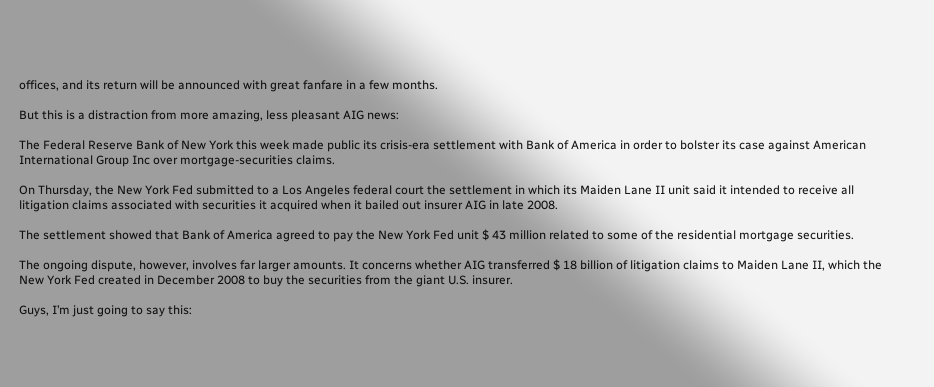offices, and its return will be announced with great fanfare in a few months.

But this is a distraction from more amazing, less pleasant AIG news:

The Federal Reserve Bank of New York this week made public its crisis-era settlement with Bank of America in order to bolster its case against American International Group Inc over mortgage-securities claims.

On Thursday, the New York Fed submitted to a Los Angeles federal court the settlement in which its Maiden Lane II unit said it intended to receive all litigation claims associated with securities it acquired when it bailed out insurer AIG in late 2008.

The settlement showed that Bank of America agreed to pay the New York Fed unit $ 43 million related to some of the residential mortgage securities.

The ongoing dispute, however, involves far larger amounts. It concerns whether AIG transferred $ 18 billion of litigation claims to Maiden Lane II, which the New York Fed created in December 2008 to buy the securities from the giant U.S. insurer.

Guys, I’m just going to say this: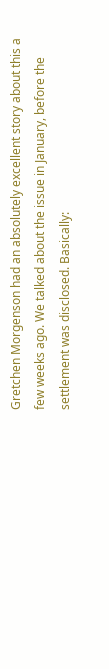Gretchen Morgenson had an absolutely excellent story about this a few weeks ago. We talked about the issue in January, before the settlement was disclosed. Basically: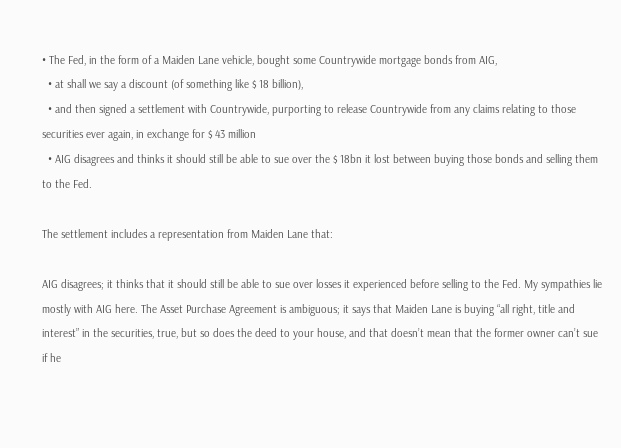• The Fed, in the form of a Maiden Lane vehicle, bought some Countrywide mortgage bonds from AIG,
  • at shall we say a discount (of something like $ 18 billion),
  • and then signed a settlement with Countrywide, purporting to release Countrywide from any claims relating to those securities ever again, in exchange for $ 43 million
  • AIG disagrees and thinks it should still be able to sue over the $ 18bn it lost between buying those bonds and selling them to the Fed.

The settlement includes a representation from Maiden Lane that:

AIG disagrees; it thinks that it should still be able to sue over losses it experienced before selling to the Fed. My sympathies lie mostly with AIG here. The Asset Purchase Agreement is ambiguous; it says that Maiden Lane is buying “all right, title and interest” in the securities, true, but so does the deed to your house, and that doesn’t mean that the former owner can’t sue if he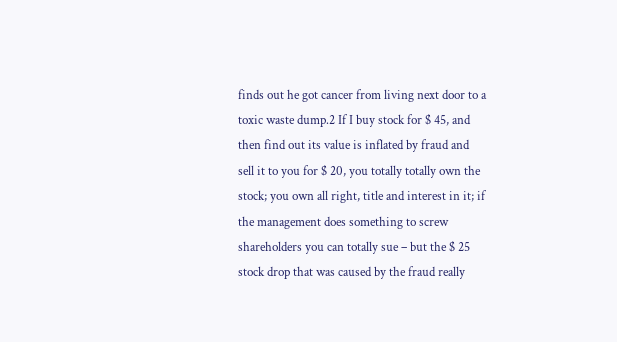finds out he got cancer from living next door to a toxic waste dump.2 If I buy stock for $ 45, and then find out its value is inflated by fraud and sell it to you for $ 20, you totally totally own the stock; you own all right, title and interest in it; if the management does something to screw shareholders you can totally sue – but the $ 25 stock drop that was caused by the fraud really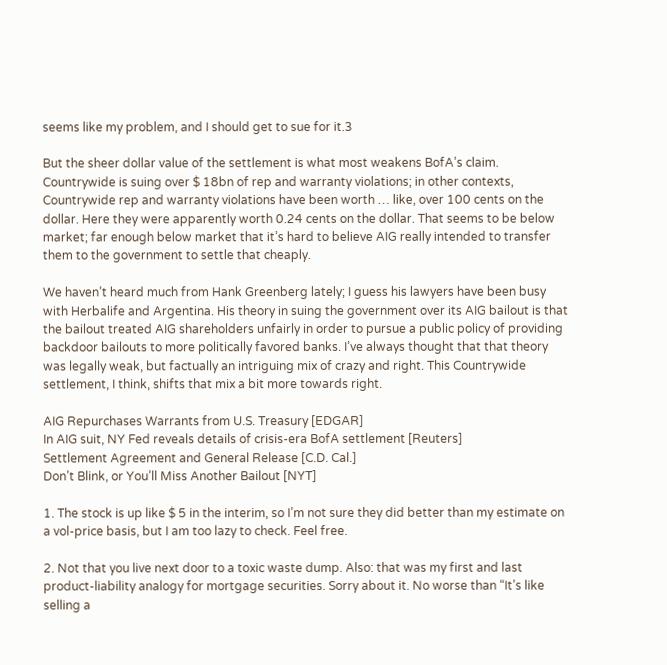seems like my problem, and I should get to sue for it.3

But the sheer dollar value of the settlement is what most weakens BofA’s claim. Countrywide is suing over $ 18bn of rep and warranty violations; in other contexts, Countrywide rep and warranty violations have been worth … like, over 100 cents on the dollar. Here they were apparently worth 0.24 cents on the dollar. That seems to be below market; far enough below market that it’s hard to believe AIG really intended to transfer them to the government to settle that cheaply.

We haven’t heard much from Hank Greenberg lately; I guess his lawyers have been busy with Herbalife and Argentina. His theory in suing the government over its AIG bailout is that the bailout treated AIG shareholders unfairly in order to pursue a public policy of providing backdoor bailouts to more politically favored banks. I’ve always thought that that theory was legally weak, but factually an intriguing mix of crazy and right. This Countrywide settlement, I think, shifts that mix a bit more towards right.

AIG Repurchases Warrants from U.S. Treasury [EDGAR]
In AIG suit, NY Fed reveals details of crisis-era BofA settlement [Reuters]
Settlement Agreement and General Release [C.D. Cal.]
Don’t Blink, or You’ll Miss Another Bailout [NYT]

1. The stock is up like $ 5 in the interim, so I’m not sure they did better than my estimate on a vol-price basis, but I am too lazy to check. Feel free.

2. Not that you live next door to a toxic waste dump. Also: that was my first and last product-liability analogy for mortgage securities. Sorry about it. No worse than “It’s like selling a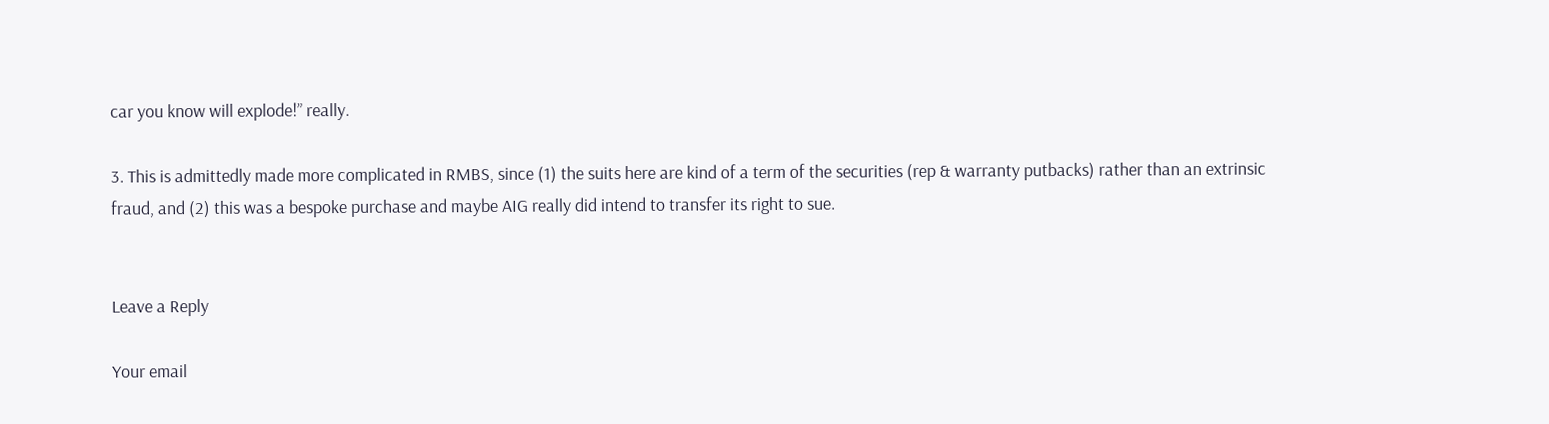car you know will explode!” really.

3. This is admittedly made more complicated in RMBS, since (1) the suits here are kind of a term of the securities (rep & warranty putbacks) rather than an extrinsic fraud, and (2) this was a bespoke purchase and maybe AIG really did intend to transfer its right to sue.


Leave a Reply

Your email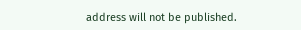address will not be published.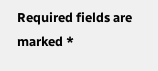Required fields are marked *